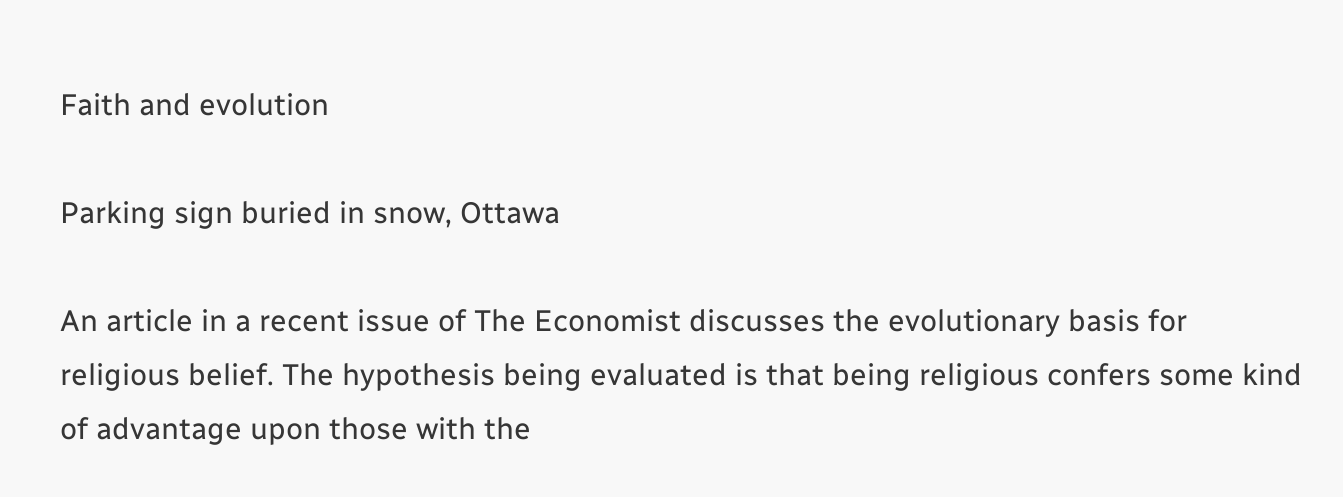Faith and evolution

Parking sign buried in snow, Ottawa

An article in a recent issue of The Economist discusses the evolutionary basis for religious belief. The hypothesis being evaluated is that being religious confers some kind of advantage upon those with the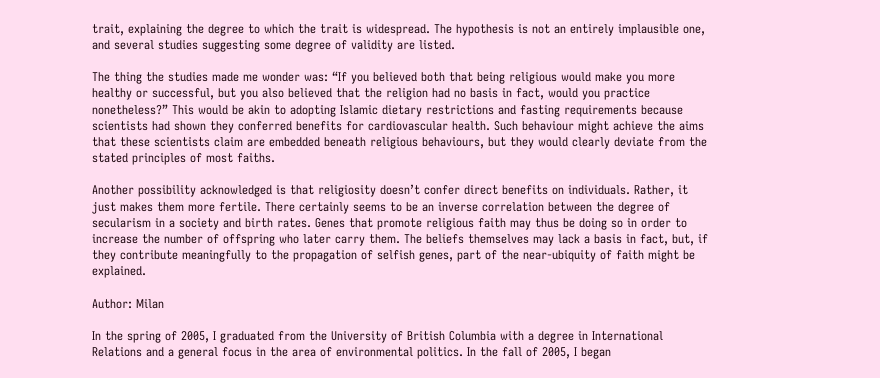trait, explaining the degree to which the trait is widespread. The hypothesis is not an entirely implausible one, and several studies suggesting some degree of validity are listed.

The thing the studies made me wonder was: “If you believed both that being religious would make you more healthy or successful, but you also believed that the religion had no basis in fact, would you practice nonetheless?” This would be akin to adopting Islamic dietary restrictions and fasting requirements because scientists had shown they conferred benefits for cardiovascular health. Such behaviour might achieve the aims that these scientists claim are embedded beneath religious behaviours, but they would clearly deviate from the stated principles of most faiths.

Another possibility acknowledged is that religiosity doesn’t confer direct benefits on individuals. Rather, it just makes them more fertile. There certainly seems to be an inverse correlation between the degree of secularism in a society and birth rates. Genes that promote religious faith may thus be doing so in order to increase the number of offspring who later carry them. The beliefs themselves may lack a basis in fact, but, if they contribute meaningfully to the propagation of selfish genes, part of the near-ubiquity of faith might be explained.

Author: Milan

In the spring of 2005, I graduated from the University of British Columbia with a degree in International Relations and a general focus in the area of environmental politics. In the fall of 2005, I began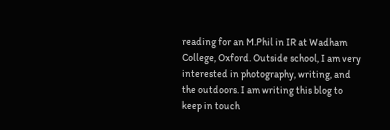reading for an M.Phil in IR at Wadham College, Oxford. Outside school, I am very interested in photography, writing, and the outdoors. I am writing this blog to keep in touch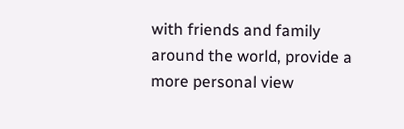with friends and family around the world, provide a more personal view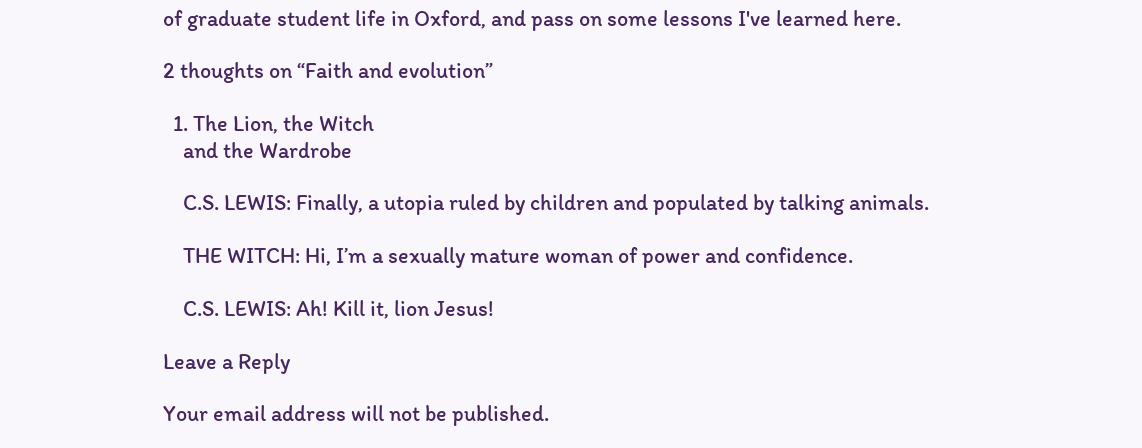of graduate student life in Oxford, and pass on some lessons I've learned here.

2 thoughts on “Faith and evolution”

  1. The Lion, the Witch
    and the Wardrobe

    C.S. LEWIS: Finally, a utopia ruled by children and populated by talking animals.

    THE WITCH: Hi, I’m a sexually mature woman of power and confidence.

    C.S. LEWIS: Ah! Kill it, lion Jesus!

Leave a Reply

Your email address will not be published.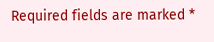Required fields are marked *